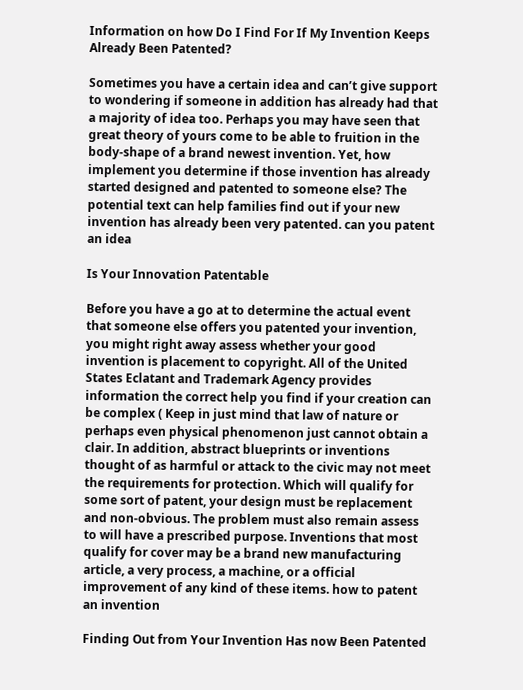Information on how Do I Find For If My Invention Keeps Already Been Patented?

Sometimes you have a certain idea and can’t give support to wondering if someone in addition has already had that a majority of idea too. Perhaps you may have seen that great theory of yours come to be able to fruition in the body-shape of a brand newest invention. Yet, how implement you determine if those invention has already started designed and patented to someone else? The potential text can help families find out if your new invention has already been very patented. can you patent an idea

Is Your Innovation Patentable

Before you have a go at to determine the actual event that someone else offers you patented your invention, you might right away assess whether your good invention is placement to copyright. All of the United States Eclatant and Trademark Agency provides information the correct help you find if your creation can be complex ( Keep in just mind that law of nature or perhaps even physical phenomenon just cannot obtain a clair. In addition, abstract blueprints or inventions thought of as harmful or attack to the civic may not meet the requirements for protection. Which will qualify for some sort of patent, your design must be replacement and non-obvious. The problem must also remain assess to will have a prescribed purpose. Inventions that most qualify for cover may be a brand new manufacturing article, a very process, a machine, or a official improvement of any kind of these items. how to patent an invention

Finding Out from Your Invention Has now Been Patented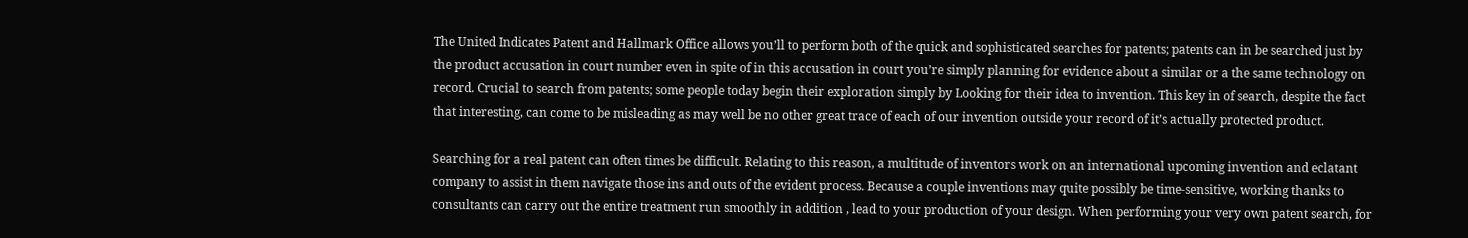The United Indicates Patent and Hallmark Office allows you’ll to perform both of the quick and sophisticated searches for patents; patents can in be searched just by the product accusation in court number even in spite of in this accusation in court you’re simply planning for evidence about a similar or a the same technology on record. Crucial to search from patents; some people today begin their exploration simply by Looking for their idea to invention. This key in of search, despite the fact that interesting, can come to be misleading as may well be no other great trace of each of our invention outside your record of it’s actually protected product.

Searching for a real patent can often times be difficult. Relating to this reason, a multitude of inventors work on an international upcoming invention and eclatant company to assist in them navigate those ins and outs of the evident process. Because a couple inventions may quite possibly be time-sensitive, working thanks to consultants can carry out the entire treatment run smoothly in addition , lead to your production of your design. When performing your very own patent search, for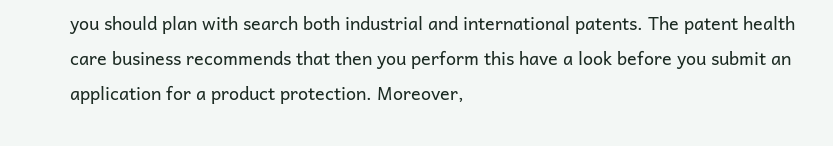you should plan with search both industrial and international patents. The patent health care business recommends that then you perform this have a look before you submit an application for a product protection. Moreover,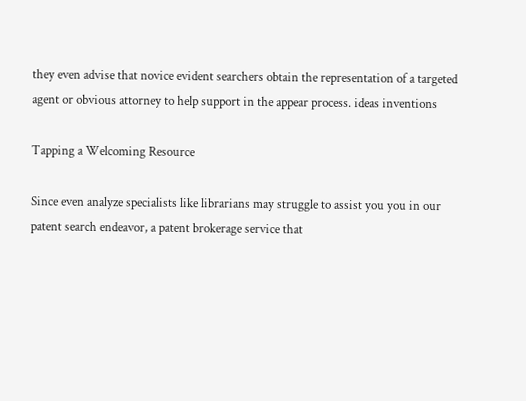they even advise that novice evident searchers obtain the representation of a targeted agent or obvious attorney to help support in the appear process. ideas inventions

Tapping a Welcoming Resource

Since even analyze specialists like librarians may struggle to assist you you in our patent search endeavor, a patent brokerage service that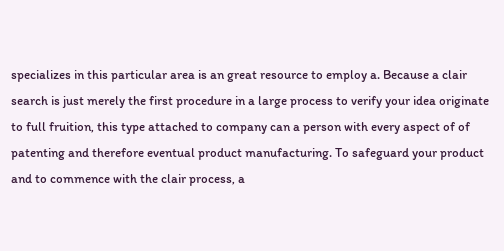specializes in this particular area is an great resource to employ a. Because a clair search is just merely the first procedure in a large process to verify your idea originate to full fruition, this type attached to company can a person with every aspect of of patenting and therefore eventual product manufacturing. To safeguard your product and to commence with the clair process, a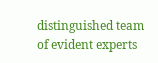distinguished team of evident experts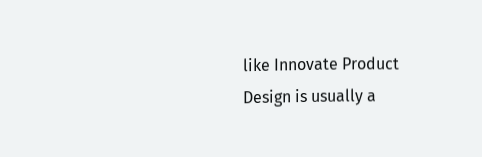like Innovate Product Design is usually a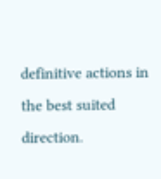definitive actions in the best suited direction.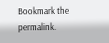Bookmark the permalink.